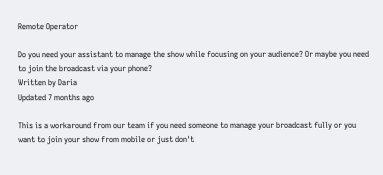Remote Operator

Do you need your assistant to manage the show while focusing on your audience? Or maybe you need to join the broadcast via your phone?
Written by Daria
Updated 7 months ago

This is a workaround from our team if you need someone to manage your broadcast fully or you want to join your show from mobile or just don't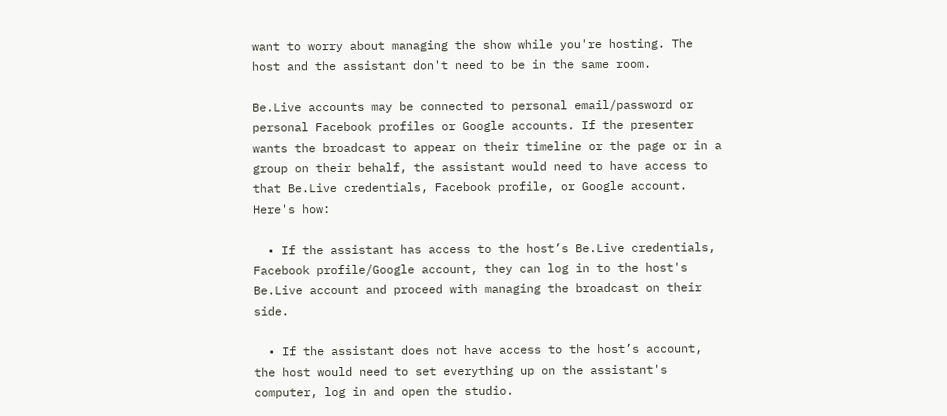want to worry about managing the show while you're hosting. The host and the assistant don't need to be in the same room.

Be.Live accounts may be connected to personal email/password or personal Facebook profiles or Google accounts. If the presenter wants the broadcast to appear on their timeline or the page or in a group on their behalf, the assistant would need to have access to that Be.Live credentials, Facebook profile, or Google account. Here's how:

  • If the assistant has access to the host’s Be.Live credentials, Facebook profile/Google account, they can log in to the host's Be.Live account and proceed with managing the broadcast on their side.

  • If the assistant does not have access to the host’s account, the host would need to set everything up on the assistant's computer, log in and open the studio.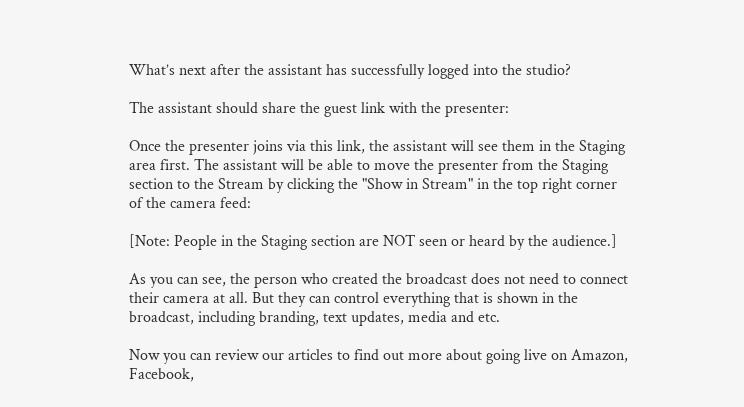What’s next after the assistant has successfully logged into the studio?

The assistant should share the guest link with the presenter:

Once the presenter joins via this link, the assistant will see them in the Staging area first. The assistant will be able to move the presenter from the Staging section to the Stream by clicking the "Show in Stream" in the top right corner of the camera feed:

[Note: People in the Staging section are NOT seen or heard by the audience.]

As you can see, the person who created the broadcast does not need to connect their camera at all. But they can control everything that is shown in the broadcast, including branding, text updates, media and etc.

Now you can review our articles to find out more about going live on Amazon, Facebook,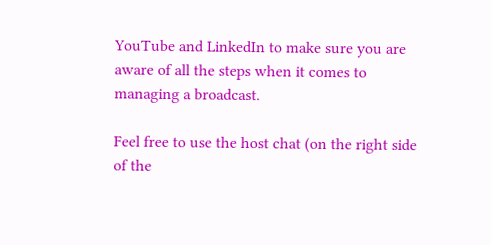YouTube and LinkedIn to make sure you are aware of all the steps when it comes to managing a broadcast.

Feel free to use the host chat (on the right side of the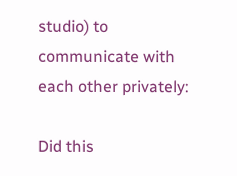studio) to communicate with each other privately:

Did this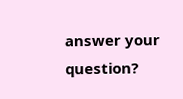answer your question?